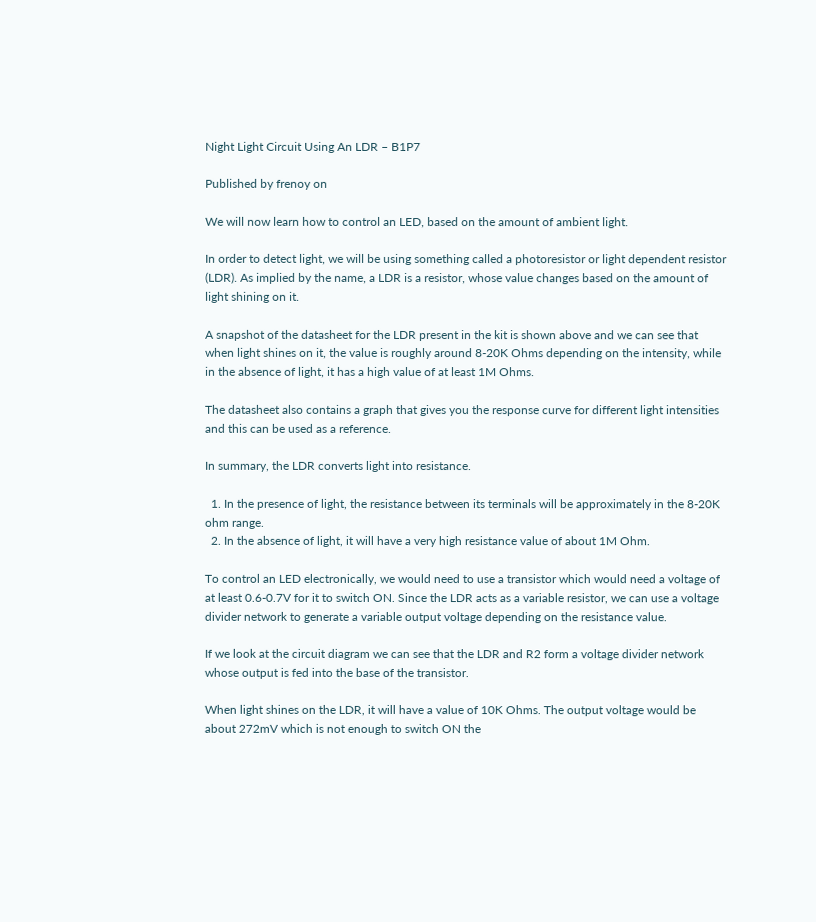Night Light Circuit Using An LDR – B1P7

Published by frenoy on

We will now learn how to control an LED, based on the amount of ambient light.

In order to detect light, we will be using something called a photoresistor or light dependent resistor (LDR). As implied by the name, a LDR is a resistor, whose value changes based on the amount of light shining on it.

A snapshot of the datasheet for the LDR present in the kit is shown above and we can see that when light shines on it, the value is roughly around 8-20K Ohms depending on the intensity, while in the absence of light, it has a high value of at least 1M Ohms.

The datasheet also contains a graph that gives you the response curve for different light intensities and this can be used as a reference.

In summary, the LDR converts light into resistance.

  1. In the presence of light, the resistance between its terminals will be approximately in the 8-20K ohm range.
  2. In the absence of light, it will have a very high resistance value of about 1M Ohm.

To control an LED electronically, we would need to use a transistor which would need a voltage of at least 0.6-0.7V for it to switch ON. Since the LDR acts as a variable resistor, we can use a voltage divider network to generate a variable output voltage depending on the resistance value.

If we look at the circuit diagram we can see that the LDR and R2 form a voltage divider network whose output is fed into the base of the transistor.

When light shines on the LDR, it will have a value of 10K Ohms. The output voltage would be about 272mV which is not enough to switch ON the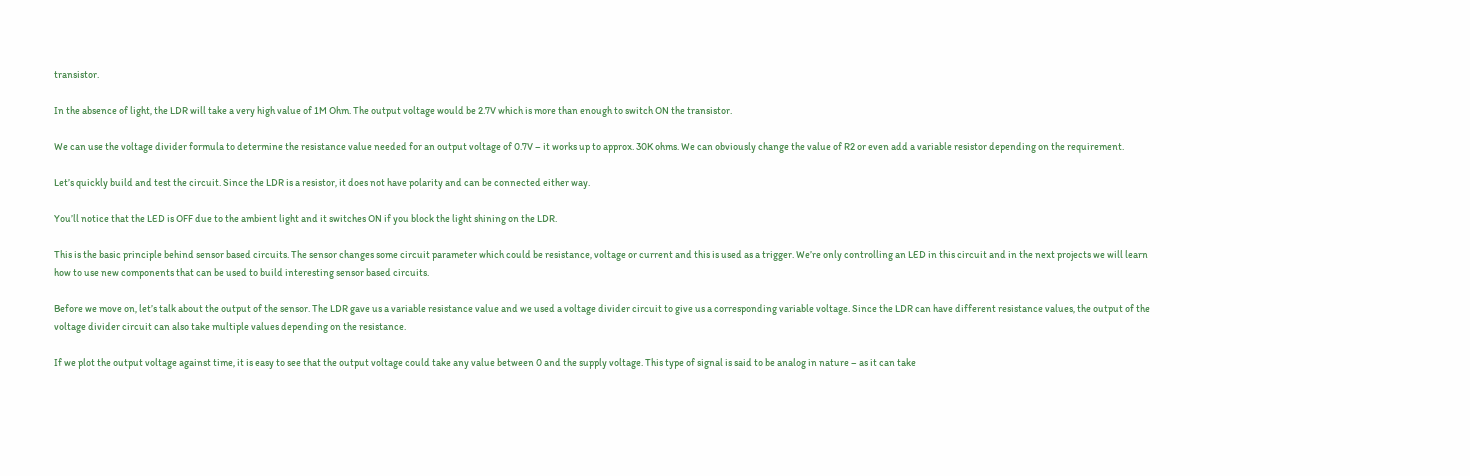transistor.

In the absence of light, the LDR will take a very high value of 1M Ohm. The output voltage would be 2.7V which is more than enough to switch ON the transistor.

We can use the voltage divider formula to determine the resistance value needed for an output voltage of 0.7V – it works up to approx. 30K ohms. We can obviously change the value of R2 or even add a variable resistor depending on the requirement.

Let’s quickly build and test the circuit. Since the LDR is a resistor, it does not have polarity and can be connected either way.

You’ll notice that the LED is OFF due to the ambient light and it switches ON if you block the light shining on the LDR.

This is the basic principle behind sensor based circuits. The sensor changes some circuit parameter which could be resistance, voltage or current and this is used as a trigger. We’re only controlling an LED in this circuit and in the next projects we will learn how to use new components that can be used to build interesting sensor based circuits.

Before we move on, let’s talk about the output of the sensor. The LDR gave us a variable resistance value and we used a voltage divider circuit to give us a corresponding variable voltage. Since the LDR can have different resistance values, the output of the voltage divider circuit can also take multiple values depending on the resistance.

If we plot the output voltage against time, it is easy to see that the output voltage could take any value between 0 and the supply voltage. This type of signal is said to be analog in nature – as it can take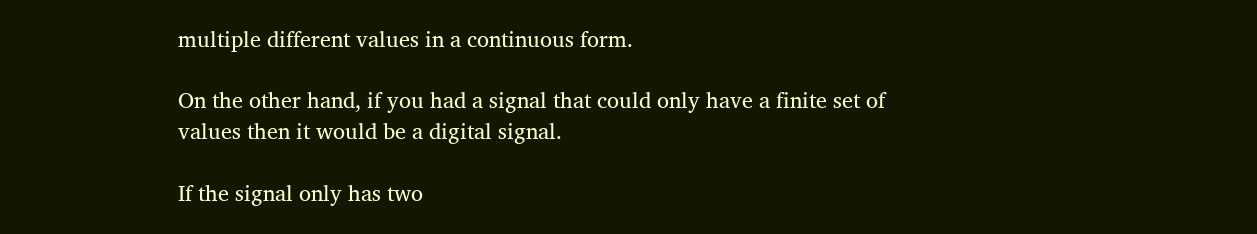multiple different values in a continuous form.

On the other hand, if you had a signal that could only have a finite set of values then it would be a digital signal.

If the signal only has two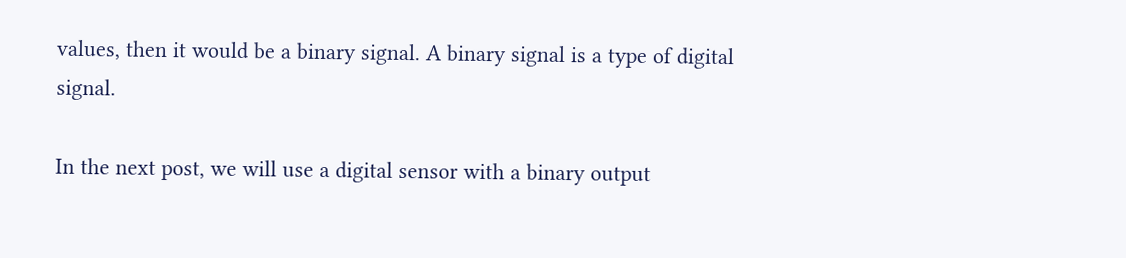values, then it would be a binary signal. A binary signal is a type of digital signal.

In the next post, we will use a digital sensor with a binary output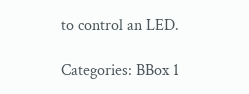to control an LED.

Categories: BBox 1